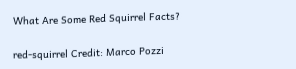What Are Some Red Squirrel Facts?

red-squirrel Credit: Marco Pozzi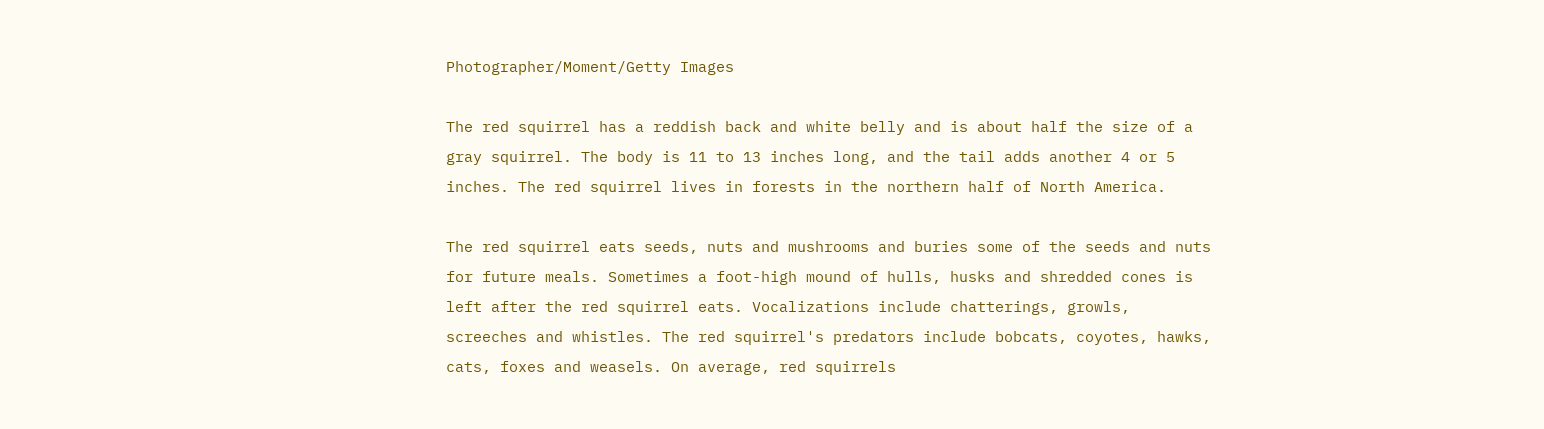Photographer/Moment/Getty Images

The red squirrel has a reddish back and white belly and is about half the size of a gray squirrel. The body is 11 to 13 inches long, and the tail adds another 4 or 5 inches. The red squirrel lives in forests in the northern half of North America.

The red squirrel eats seeds, nuts and mushrooms and buries some of the seeds and nuts for future meals. Sometimes a foot-high mound of hulls, husks and shredded cones is left after the red squirrel eats. Vocalizations include chatterings, growls, screeches and whistles. The red squirrel's predators include bobcats, coyotes, hawks, cats, foxes and weasels. On average, red squirrels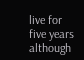live for five years although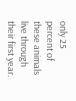only 25 percent of these animals live through their first year.